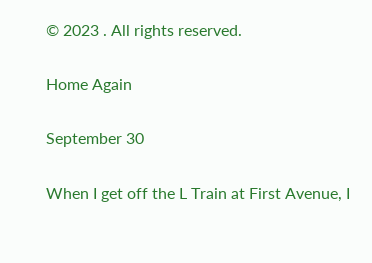© 2023 . All rights reserved.

Home Again

September 30

When I get off the L Train at First Avenue, I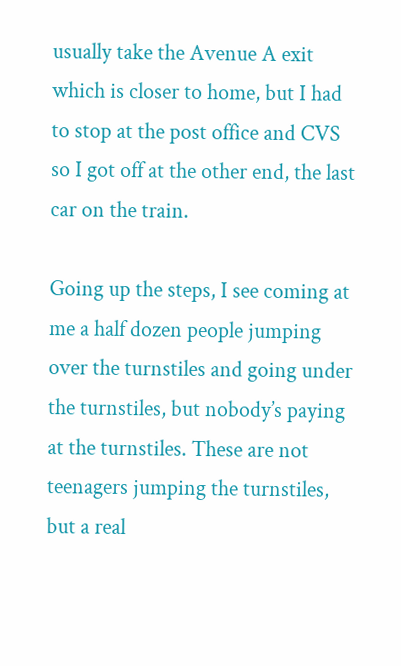usually take the Avenue A exit which is closer to home, but I had to stop at the post office and CVS so I got off at the other end, the last car on the train.

Going up the steps, I see coming at me a half dozen people jumping over the turnstiles and going under the turnstiles, but nobody’s paying at the turnstiles. These are not teenagers jumping the turnstiles, but a real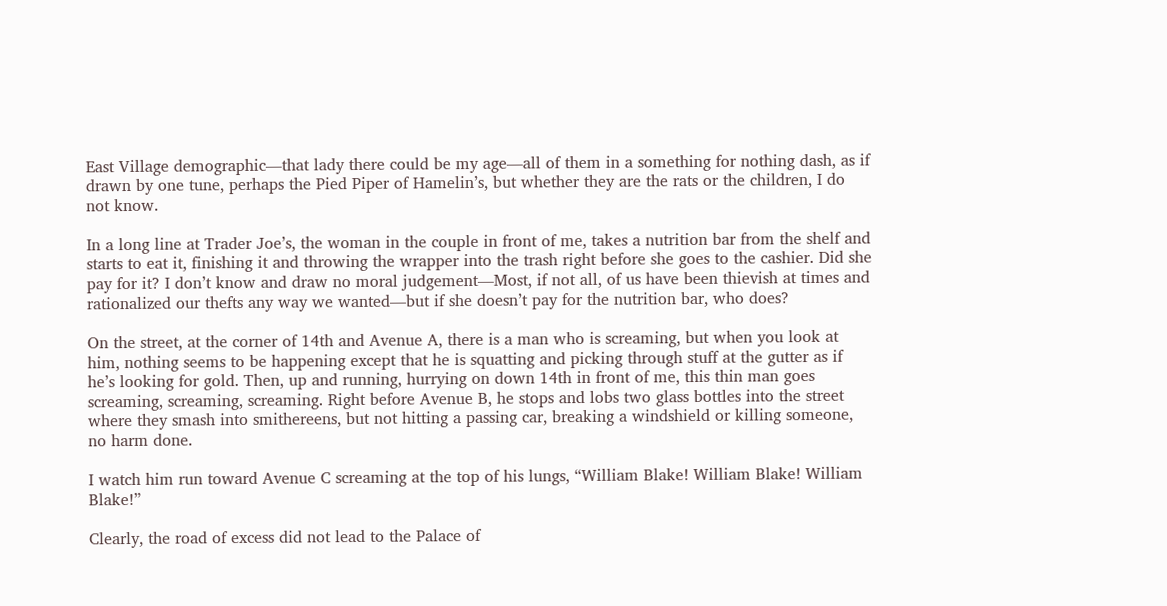East Village demographic—that lady there could be my age—all of them in a something for nothing dash, as if drawn by one tune, perhaps the Pied Piper of Hamelin’s, but whether they are the rats or the children, I do not know.

In a long line at Trader Joe’s, the woman in the couple in front of me, takes a nutrition bar from the shelf and starts to eat it, finishing it and throwing the wrapper into the trash right before she goes to the cashier. Did she pay for it? I don’t know and draw no moral judgement—Most, if not all, of us have been thievish at times and rationalized our thefts any way we wanted—but if she doesn’t pay for the nutrition bar, who does?

On the street, at the corner of 14th and Avenue A, there is a man who is screaming, but when you look at him, nothing seems to be happening except that he is squatting and picking through stuff at the gutter as if he’s looking for gold. Then, up and running, hurrying on down 14th in front of me, this thin man goes screaming, screaming, screaming. Right before Avenue B, he stops and lobs two glass bottles into the street where they smash into smithereens, but not hitting a passing car, breaking a windshield or killing someone, no harm done.

I watch him run toward Avenue C screaming at the top of his lungs, “William Blake! William Blake! William Blake!”

Clearly, the road of excess did not lead to the Palace of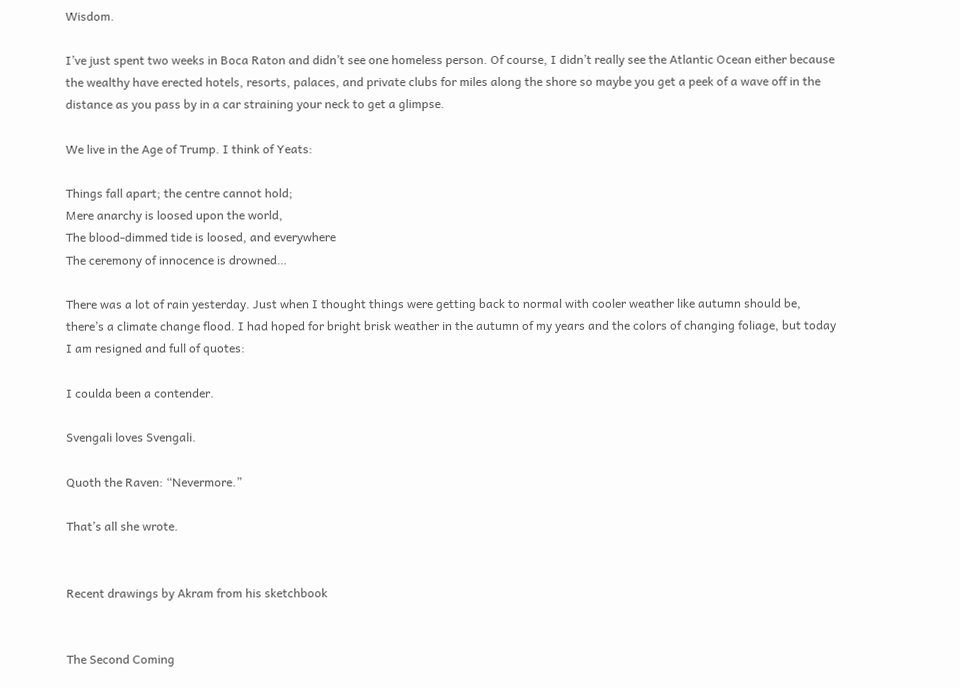Wisdom.

I’ve just spent two weeks in Boca Raton and didn’t see one homeless person. Of course, I didn’t really see the Atlantic Ocean either because the wealthy have erected hotels, resorts, palaces, and private clubs for miles along the shore so maybe you get a peek of a wave off in the distance as you pass by in a car straining your neck to get a glimpse.

We live in the Age of Trump. I think of Yeats:

Things fall apart; the centre cannot hold;
Mere anarchy is loosed upon the world,
The blood-dimmed tide is loosed, and everywhere
The ceremony of innocence is drowned…

There was a lot of rain yesterday. Just when I thought things were getting back to normal with cooler weather like autumn should be, there’s a climate change flood. I had hoped for bright brisk weather in the autumn of my years and the colors of changing foliage, but today I am resigned and full of quotes:

I coulda been a contender.

Svengali loves Svengali.

Quoth the Raven: “Nevermore.”

That’s all she wrote.


Recent drawings by Akram from his sketchbook


The Second Coming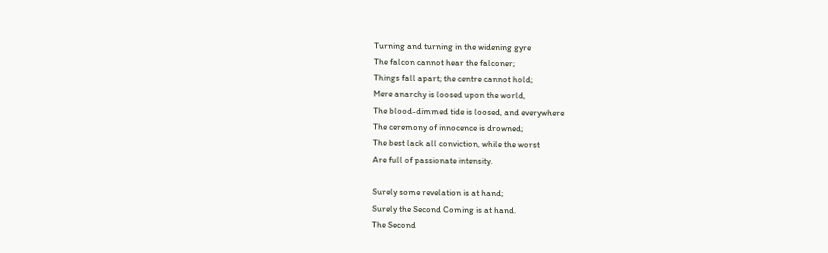Turning and turning in the widening gyre
The falcon cannot hear the falconer;
Things fall apart; the centre cannot hold;
Mere anarchy is loosed upon the world,
The blood-dimmed tide is loosed, and everywhere
The ceremony of innocence is drowned;
The best lack all conviction, while the worst
Are full of passionate intensity.

Surely some revelation is at hand;
Surely the Second Coming is at hand.
The Second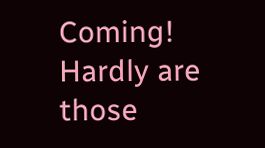Coming! Hardly are those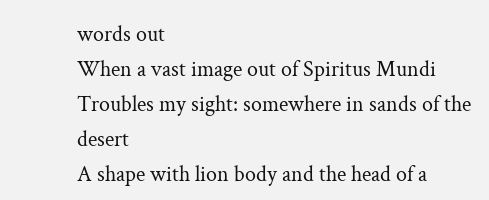words out
When a vast image out of Spiritus Mundi
Troubles my sight: somewhere in sands of the desert
A shape with lion body and the head of a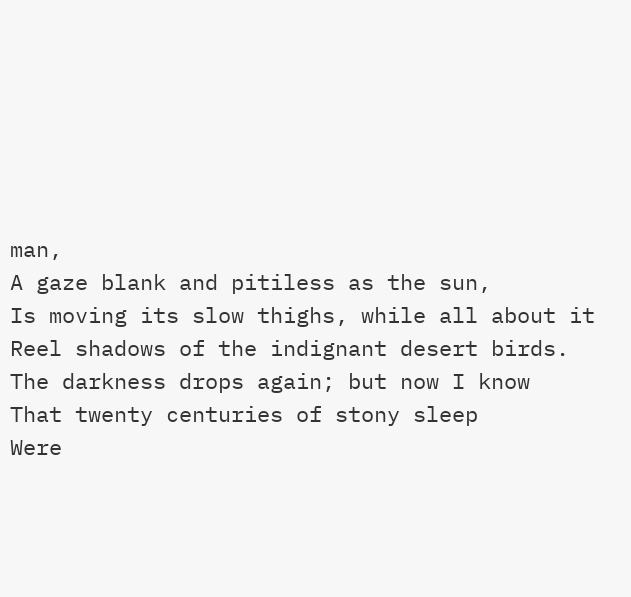man,
A gaze blank and pitiless as the sun,
Is moving its slow thighs, while all about it
Reel shadows of the indignant desert birds.
The darkness drops again; but now I know
That twenty centuries of stony sleep
Were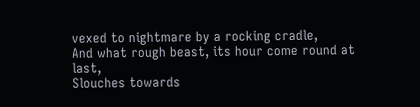vexed to nightmare by a rocking cradle,
And what rough beast, its hour come round at last,
Slouches towards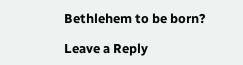Bethlehem to be born?

Leave a Reply